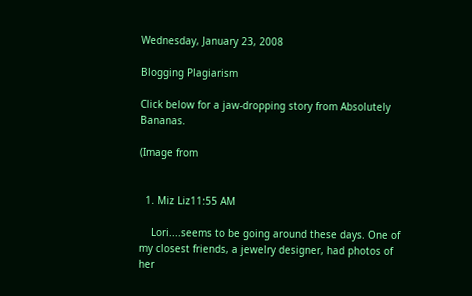Wednesday, January 23, 2008

Blogging Plagiarism

Click below for a jaw-dropping story from Absolutely Bananas.

(Image from


  1. Miz Liz11:55 AM

    Lori....seems to be going around these days. One of my closest friends, a jewelry designer, had photos of her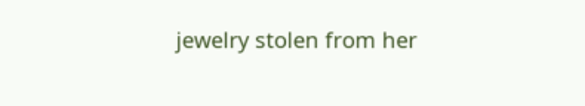jewelry stolen from her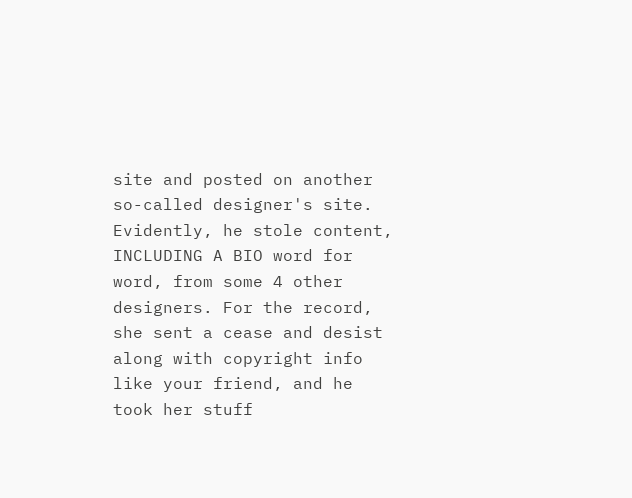site and posted on another so-called designer's site. Evidently, he stole content, INCLUDING A BIO word for word, from some 4 other designers. For the record, she sent a cease and desist along with copyright info like your friend, and he took her stuff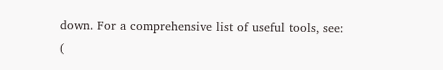down. For a comprehensive list of useful tools, see: (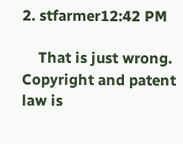2. stfarmer12:42 PM

    That is just wrong. Copyright and patent law is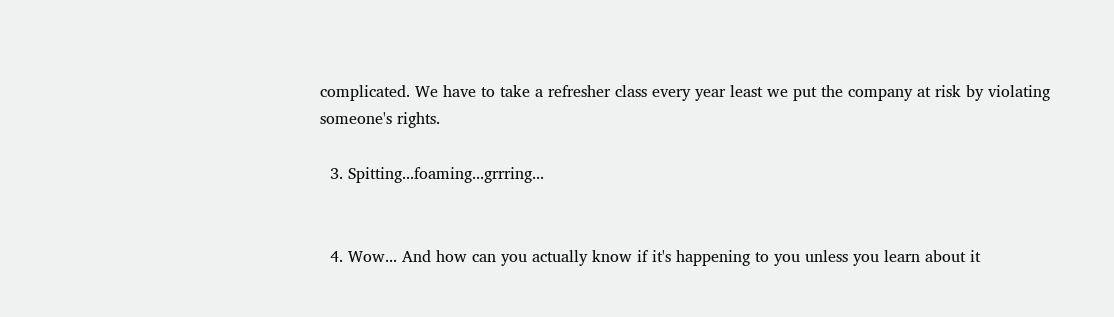complicated. We have to take a refresher class every year least we put the company at risk by violating someone's rights.

  3. Spitting...foaming...grrring...


  4. Wow... And how can you actually know if it's happening to you unless you learn about it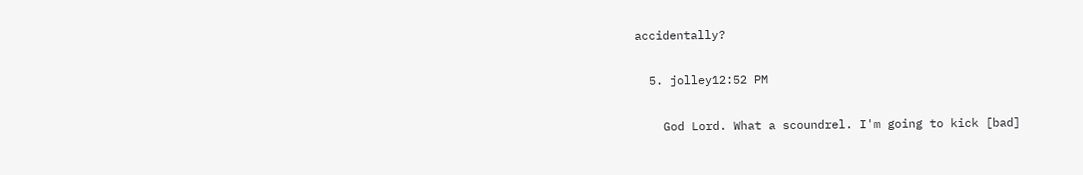accidentally?

  5. jolley12:52 PM

    God Lord. What a scoundrel. I'm going to kick [bad]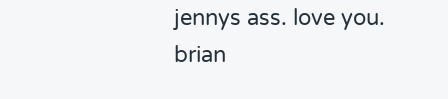jennys ass. love you. brian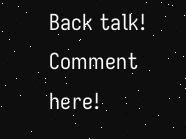Back talk! Comment here!